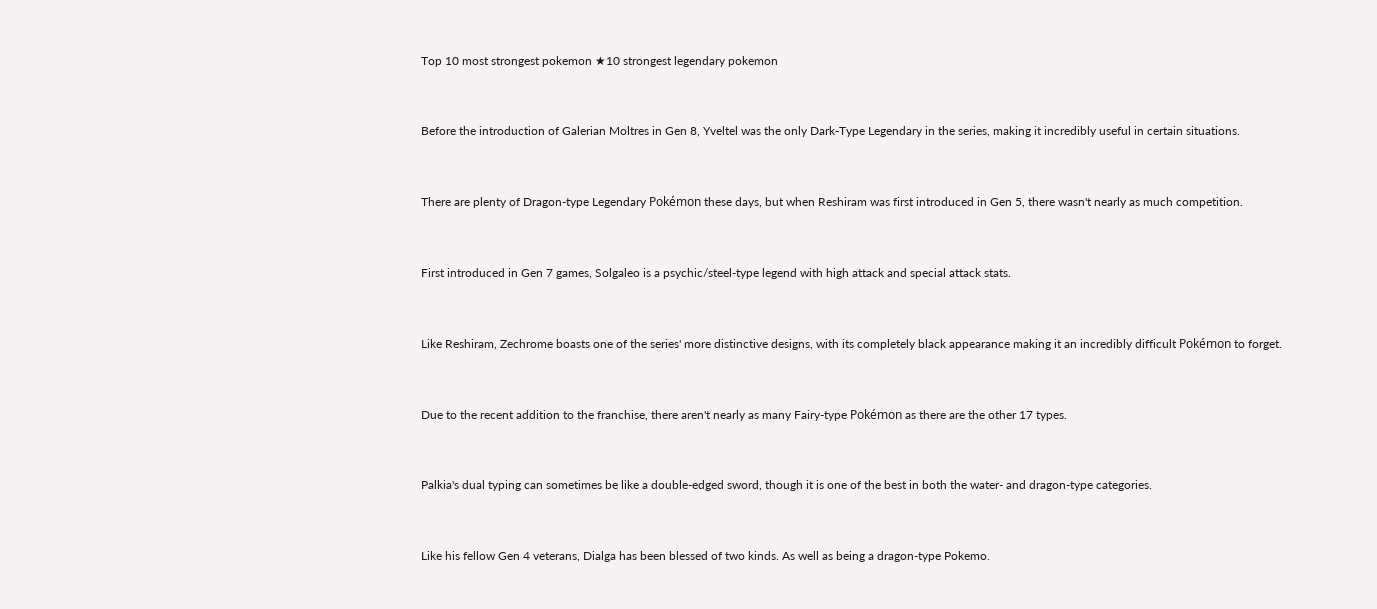Top 10 most strongest pokemon ★10 strongest legendary pokemon


Before the introduction of Galerian Moltres in Gen 8, Yveltel was the only Dark-Type Legendary in the series, making it incredibly useful in certain situations.


There are plenty of Dragon-type Legendary Pokémon these days, but when Reshiram was first introduced in Gen 5, there wasn't nearly as much competition.


First introduced in Gen 7 games, Solgaleo is a psychic/steel-type legend with high attack and special attack stats.


Like Reshiram, Zechrome boasts one of the series' more distinctive designs, with its completely black appearance making it an incredibly difficult Pokémon to forget.


Due to the recent addition to the franchise, there aren't nearly as many Fairy-type Pokémon as there are the other 17 types.


Palkia's dual typing can sometimes be like a double-edged sword, though it is one of the best in both the water- and dragon-type categories.


Like his fellow Gen 4 veterans, Dialga has been blessed of two kinds. As well as being a dragon-type Pokemo.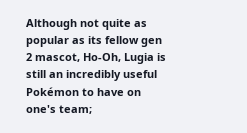Although not quite as popular as its fellow gen 2 mascot, Ho-Oh, Lugia is still an incredibly useful Pokémon to have on one's team;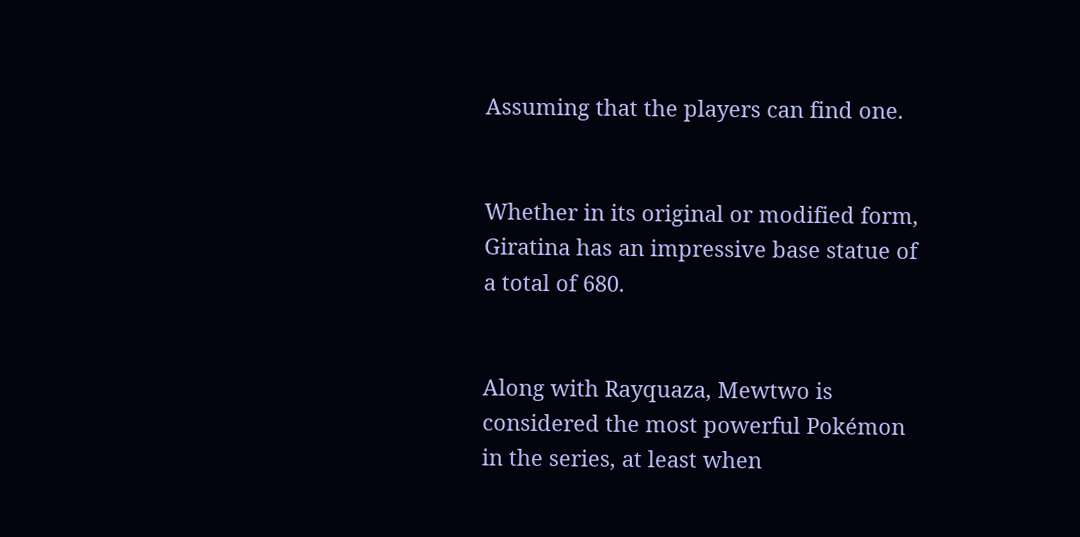Assuming that the players can find one.


Whether in its original or modified form, Giratina has an impressive base statue of a total of 680.


Along with Rayquaza, Mewtwo is considered the most powerful Pokémon in the series, at least when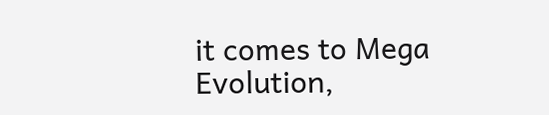it comes to Mega Evolution,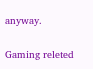anyway.

Gaming releted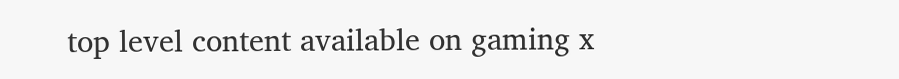top level content available on gaming x